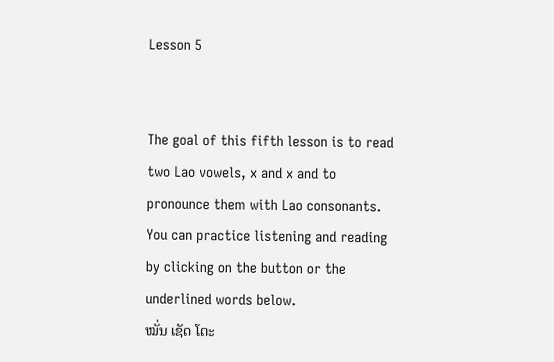Lesson 5


The goal of this fifth lesson is to read two Lao vowels, x and x and to pronounce them with Lao consonants.    You can practice listening and reading by clicking on the button or the underlined words below.
ໝັ່ນ ເຊັດ ໂຕະ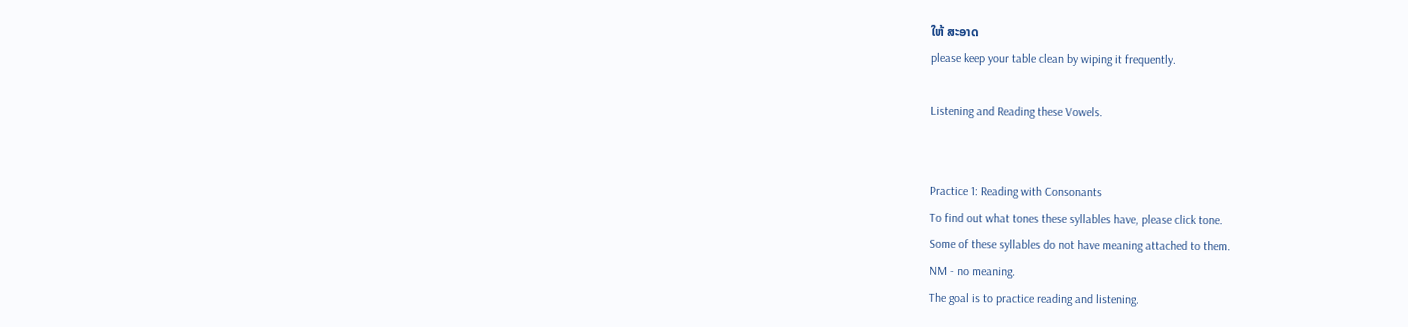ໃຫ້ ສະອາດ
please keep your table clean by wiping it frequently.

Listening and Reading these Vowels.


Practice 1: Reading with Consonants
To find out what tones these syllables have, please click tone.
Some of these syllables do not have meaning attached to them.
NM - no meaning.
The goal is to practice reading and listening.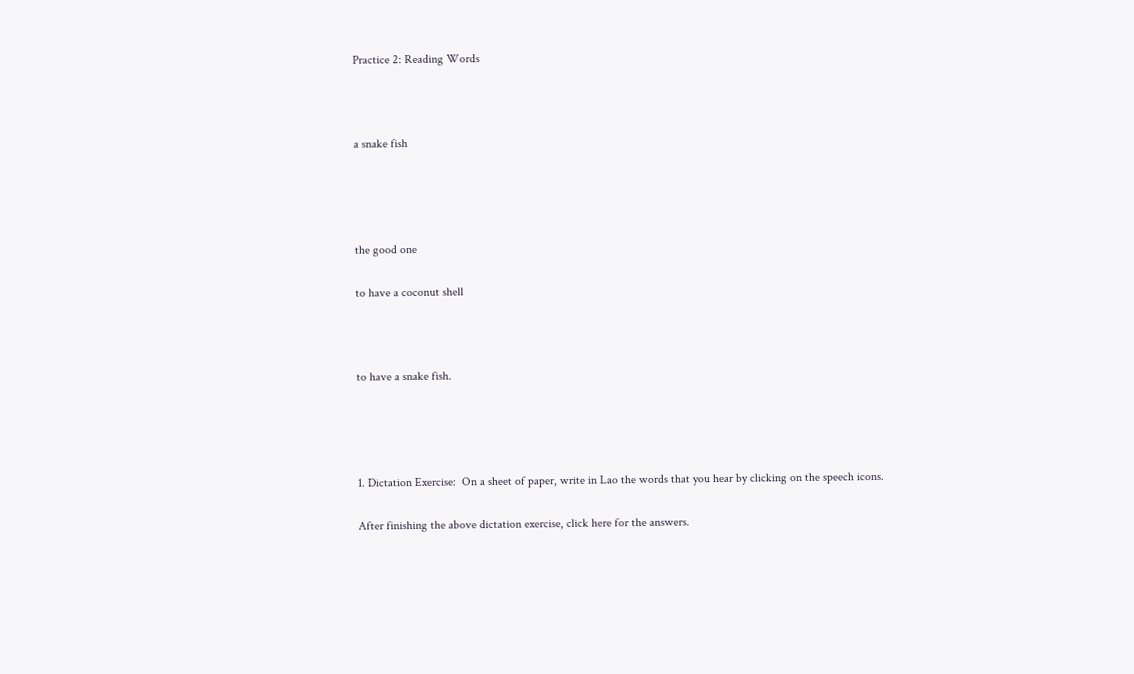Practice 2: Reading Words



a snake fish




the good one

to have a coconut shell



to have a snake fish.




1. Dictation Exercise:  On a sheet of paper, write in Lao the words that you hear by clicking on the speech icons.

After finishing the above dictation exercise, click here for the answers.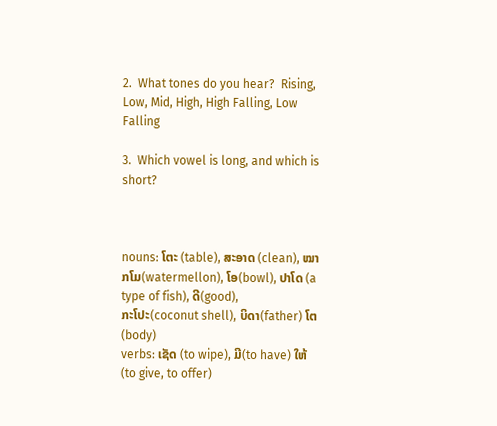2.  What tones do you hear?  Rising, Low, Mid, High, High Falling, Low Falling

3.  Which vowel is long, and which is short?



nouns: ໂຕະ (table), ສະອາດ (clean), ໝາກໂມ(watermellon), ໂອ(bowl), ປາໂດ (a type of fish), ດີ(good),
ກະໂປະ(coconut shell), ບິດາ(father) ໂຕ(body)
verbs: ເຊັດ (to wipe), ມີ(to have) ໃຫ້ (to give, to offer)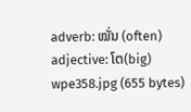adverb: ໝັ່ນ (often)
adjective: ໂຕ(big)
wpe358.jpg (655 bytes)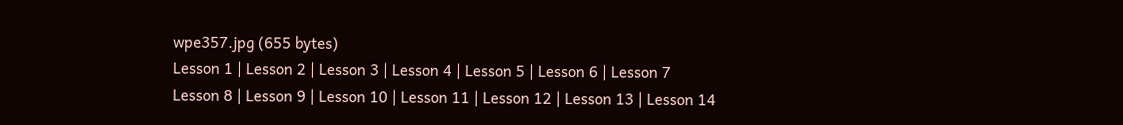wpe357.jpg (655 bytes)
Lesson 1 | Lesson 2 | Lesson 3 | Lesson 4 | Lesson 5 | Lesson 6 | Lesson 7
Lesson 8 | Lesson 9 | Lesson 10 | Lesson 11 | Lesson 12 | Lesson 13 | Lesson 14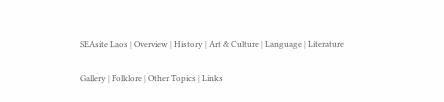SEAsite Laos | Overview | History | Art & Culture | Language | Literature

Gallery | Folklore | Other Topics | Links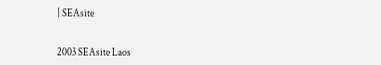| SEAsite


2003 SEAsite Laos